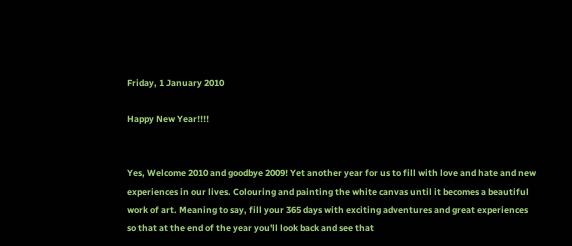Friday, 1 January 2010

Happy New Year!!!!


Yes, Welcome 2010 and goodbye 2009! Yet another year for us to fill with love and hate and new experiences in our lives. Colouring and painting the white canvas until it becomes a beautiful work of art. Meaning to say, fill your 365 days with exciting adventures and great experiences so that at the end of the year you'll look back and see that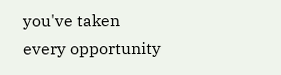you've taken every opportunity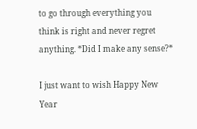to go through everything you think is right and never regret anything. *Did I make any sense?*

I just want to wish Happy New Year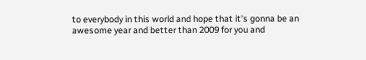to everybody in this world and hope that it's gonna be an awesome year and better than 2009 for you and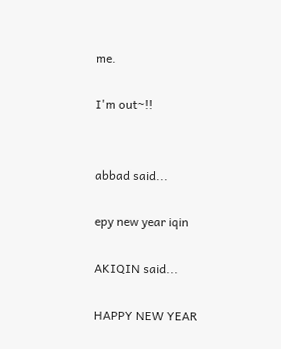me.

I'm out~!!


abbad said...

epy new year iqin

AKIQIN said...

HAPPY NEW YEAR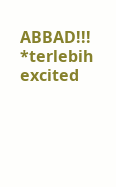ABBAD!!! *terlebih excited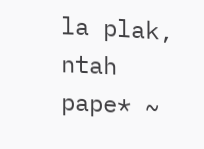la plak, ntah pape* ~